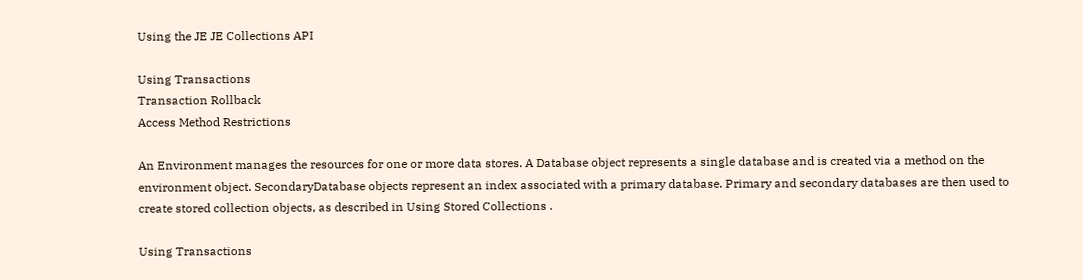Using the JE JE Collections API

Using Transactions
Transaction Rollback
Access Method Restrictions

An Environment manages the resources for one or more data stores. A Database object represents a single database and is created via a method on the environment object. SecondaryDatabase objects represent an index associated with a primary database. Primary and secondary databases are then used to create stored collection objects, as described in Using Stored Collections .

Using Transactions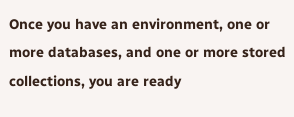Once you have an environment, one or more databases, and one or more stored collections, you are ready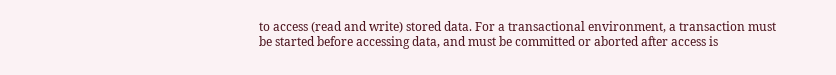to access (read and write) stored data. For a transactional environment, a transaction must be started before accessing data, and must be committed or aborted after access is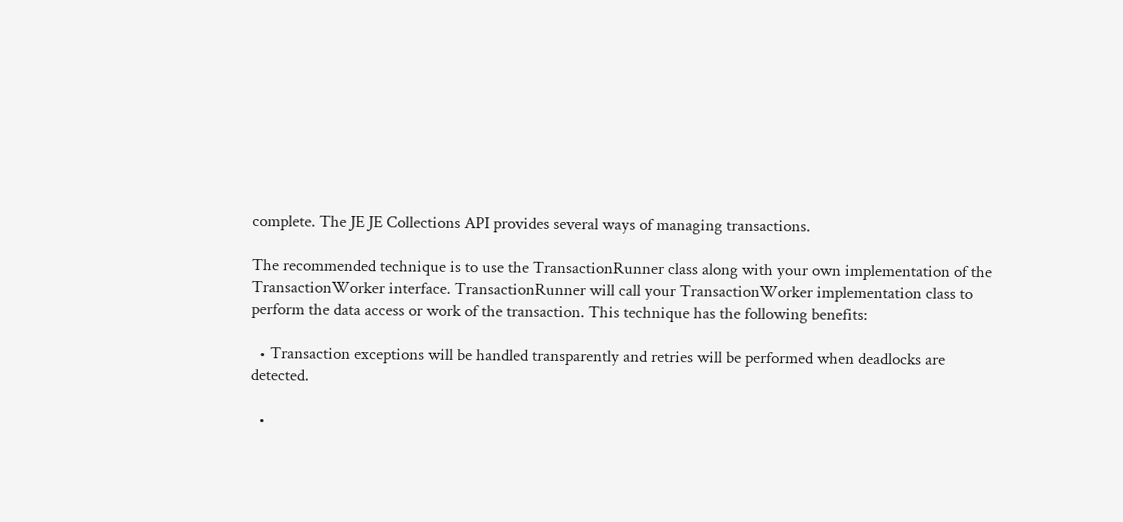complete. The JE JE Collections API provides several ways of managing transactions.

The recommended technique is to use the TransactionRunner class along with your own implementation of the TransactionWorker interface. TransactionRunner will call your TransactionWorker implementation class to perform the data access or work of the transaction. This technique has the following benefits:

  • Transaction exceptions will be handled transparently and retries will be performed when deadlocks are detected.

  •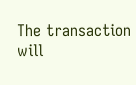The transaction will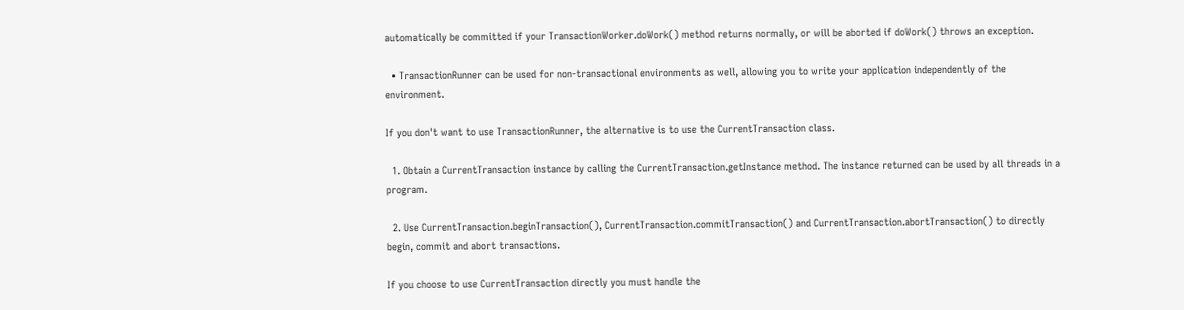automatically be committed if your TransactionWorker.doWork() method returns normally, or will be aborted if doWork() throws an exception.

  • TransactionRunner can be used for non-transactional environments as well, allowing you to write your application independently of the environment.

If you don't want to use TransactionRunner, the alternative is to use the CurrentTransaction class.

  1. Obtain a CurrentTransaction instance by calling the CurrentTransaction.getInstance method. The instance returned can be used by all threads in a program.

  2. Use CurrentTransaction.beginTransaction(), CurrentTransaction.commitTransaction() and CurrentTransaction.abortTransaction() to directly begin, commit and abort transactions.

If you choose to use CurrentTransaction directly you must handle the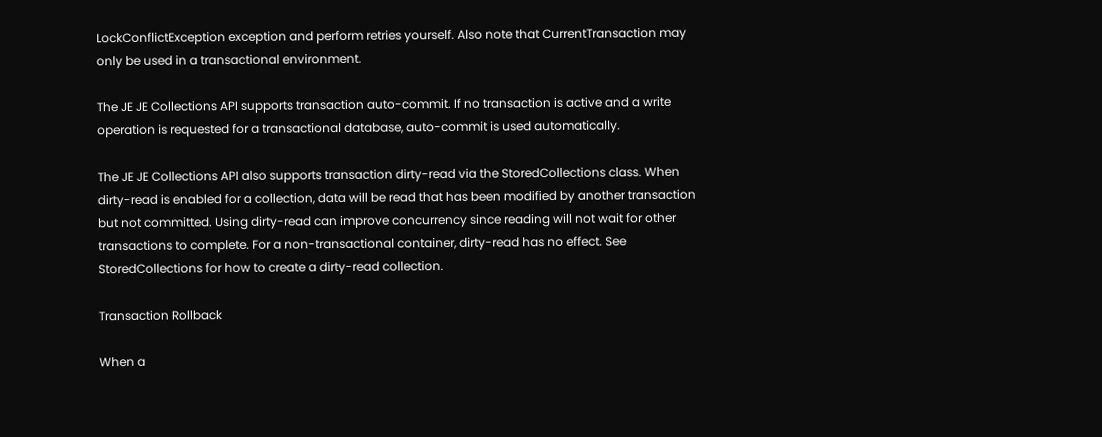LockConflictException exception and perform retries yourself. Also note that CurrentTransaction may only be used in a transactional environment.

The JE JE Collections API supports transaction auto-commit. If no transaction is active and a write operation is requested for a transactional database, auto-commit is used automatically.

The JE JE Collections API also supports transaction dirty-read via the StoredCollections class. When dirty-read is enabled for a collection, data will be read that has been modified by another transaction but not committed. Using dirty-read can improve concurrency since reading will not wait for other transactions to complete. For a non-transactional container, dirty-read has no effect. See StoredCollections for how to create a dirty-read collection.

Transaction Rollback

When a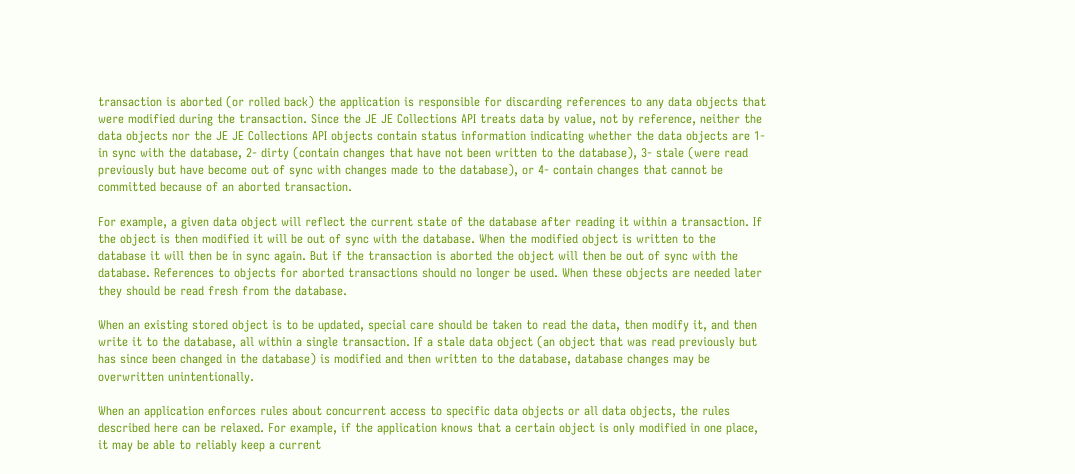transaction is aborted (or rolled back) the application is responsible for discarding references to any data objects that were modified during the transaction. Since the JE JE Collections API treats data by value, not by reference, neither the data objects nor the JE JE Collections API objects contain status information indicating whether the data objects are 1- in sync with the database, 2- dirty (contain changes that have not been written to the database), 3- stale (were read previously but have become out of sync with changes made to the database), or 4- contain changes that cannot be committed because of an aborted transaction.

For example, a given data object will reflect the current state of the database after reading it within a transaction. If the object is then modified it will be out of sync with the database. When the modified object is written to the database it will then be in sync again. But if the transaction is aborted the object will then be out of sync with the database. References to objects for aborted transactions should no longer be used. When these objects are needed later they should be read fresh from the database.

When an existing stored object is to be updated, special care should be taken to read the data, then modify it, and then write it to the database, all within a single transaction. If a stale data object (an object that was read previously but has since been changed in the database) is modified and then written to the database, database changes may be overwritten unintentionally.

When an application enforces rules about concurrent access to specific data objects or all data objects, the rules described here can be relaxed. For example, if the application knows that a certain object is only modified in one place, it may be able to reliably keep a current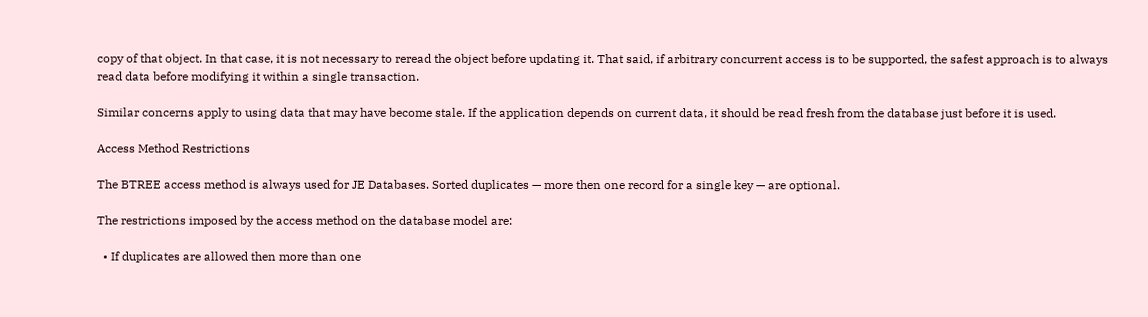copy of that object. In that case, it is not necessary to reread the object before updating it. That said, if arbitrary concurrent access is to be supported, the safest approach is to always read data before modifying it within a single transaction.

Similar concerns apply to using data that may have become stale. If the application depends on current data, it should be read fresh from the database just before it is used.

Access Method Restrictions

The BTREE access method is always used for JE Databases. Sorted duplicates — more then one record for a single key — are optional.

The restrictions imposed by the access method on the database model are:

  • If duplicates are allowed then more than one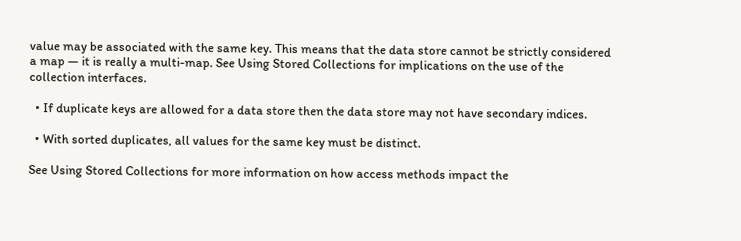value may be associated with the same key. This means that the data store cannot be strictly considered a map — it is really a multi-map. See Using Stored Collections for implications on the use of the collection interfaces.

  • If duplicate keys are allowed for a data store then the data store may not have secondary indices.

  • With sorted duplicates, all values for the same key must be distinct.

See Using Stored Collections for more information on how access methods impact the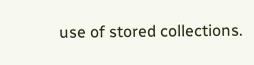use of stored collections.